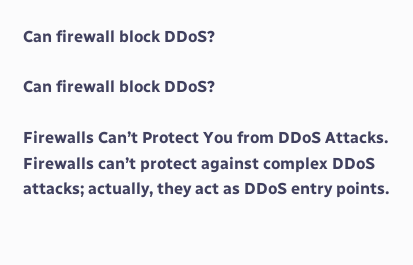Can firewall block DDoS?

Can firewall block DDoS?

Firewalls Can’t Protect You from DDoS Attacks. Firewalls can’t protect against complex DDoS attacks; actually, they act as DDoS entry points.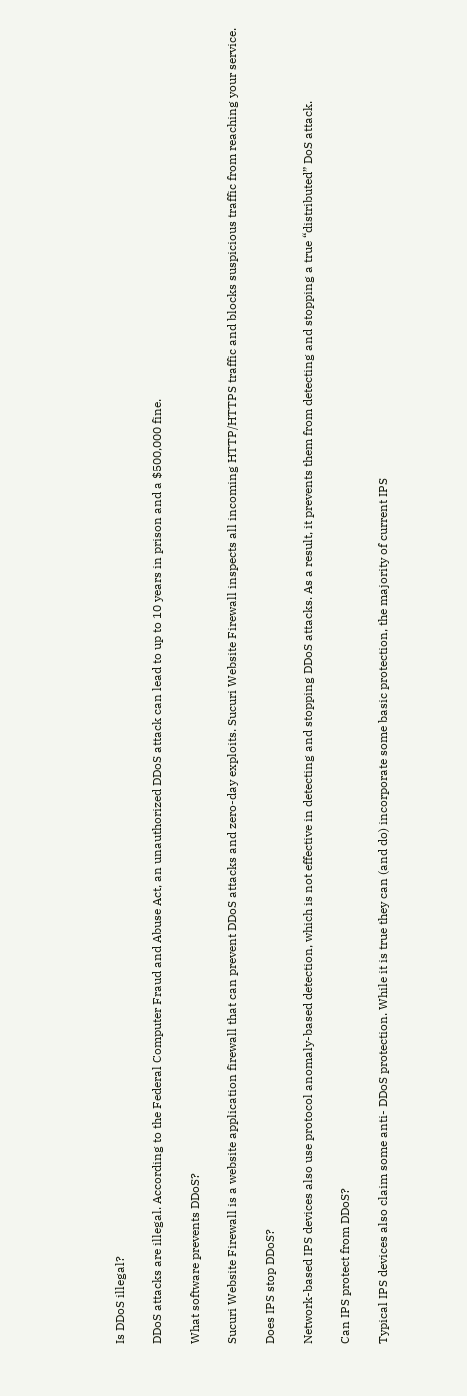Is DDoS illegal?

DDoS attacks are illegal. According to the Federal Computer Fraud and Abuse Act, an unauthorized DDoS attack can lead to up to 10 years in prison and a $500,000 fine.

What software prevents DDoS?

Sucuri Website Firewall is a website application firewall that can prevent DDoS attacks and zero-day exploits. Sucuri Website Firewall inspects all incoming HTTP/HTTPS traffic and blocks suspicious traffic from reaching your service.

Does IPS stop DDoS?

Network-based IPS devices also use protocol anomaly-based detection, which is not effective in detecting and stopping DDoS attacks. As a result, it prevents them from detecting and stopping a true “distributed” DoS attack.

Can IPS protect from DDoS?

Typical IPS devices also claim some anti- DDoS protection. While it is true they can (and do) incorporate some basic protection, the majority of current IPS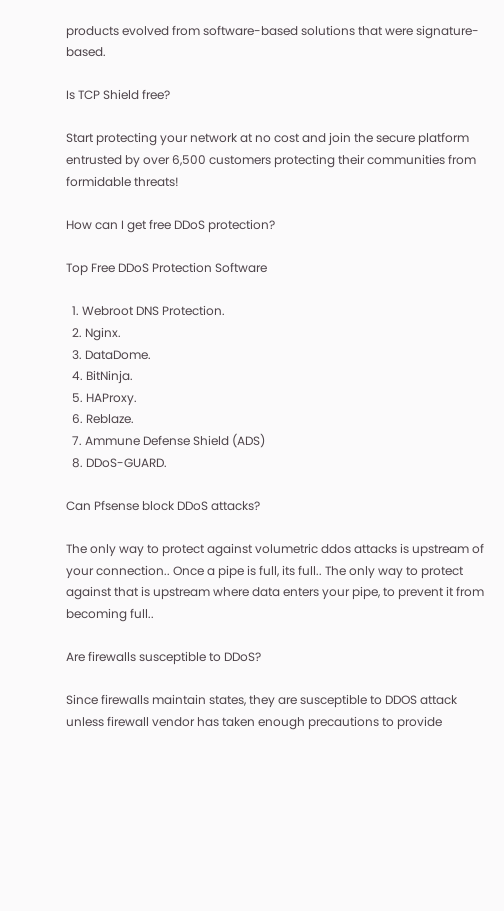products evolved from software-based solutions that were signature-based.

Is TCP Shield free?

Start protecting your network at no cost and join the secure platform entrusted by over 6,500 customers protecting their communities from formidable threats!

How can I get free DDoS protection?

Top Free DDoS Protection Software

  1. Webroot DNS Protection.
  2. Nginx.
  3. DataDome.
  4. BitNinja.
  5. HAProxy.
  6. Reblaze.
  7. Ammune Defense Shield (ADS)
  8. DDoS-GUARD.

Can Pfsense block DDoS attacks?

The only way to protect against volumetric ddos attacks is upstream of your connection.. Once a pipe is full, its full.. The only way to protect against that is upstream where data enters your pipe, to prevent it from becoming full..

Are firewalls susceptible to DDoS?

Since firewalls maintain states, they are susceptible to DDOS attack unless firewall vendor has taken enough precautions to provide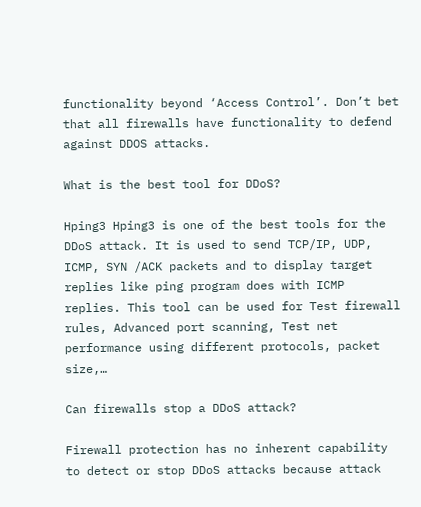functionality beyond ‘Access Control’. Don’t bet that all firewalls have functionality to defend against DDOS attacks.

What is the best tool for DDoS?

Hping3 Hping3 is one of the best tools for the DDoS attack. It is used to send TCP/IP, UDP, ICMP, SYN /ACK packets and to display target replies like ping program does with ICMP replies. This tool can be used for Test firewall rules, Advanced port scanning, Test net performance using different protocols, packet size,…

Can firewalls stop a DDoS attack?

Firewall protection has no inherent capability to detect or stop DDoS attacks because attack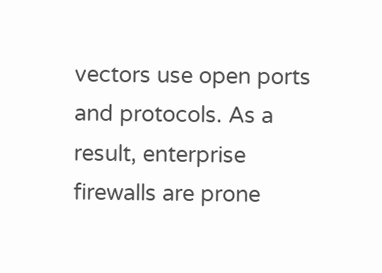vectors use open ports and protocols. As a result, enterprise firewalls are prone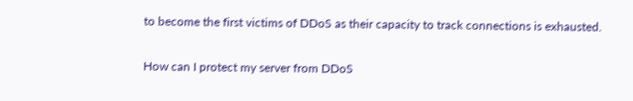to become the first victims of DDoS as their capacity to track connections is exhausted.

How can I protect my server from DDoS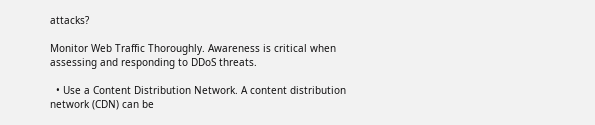attacks?

Monitor Web Traffic Thoroughly. Awareness is critical when assessing and responding to DDoS threats.

  • Use a Content Distribution Network. A content distribution network (CDN) can be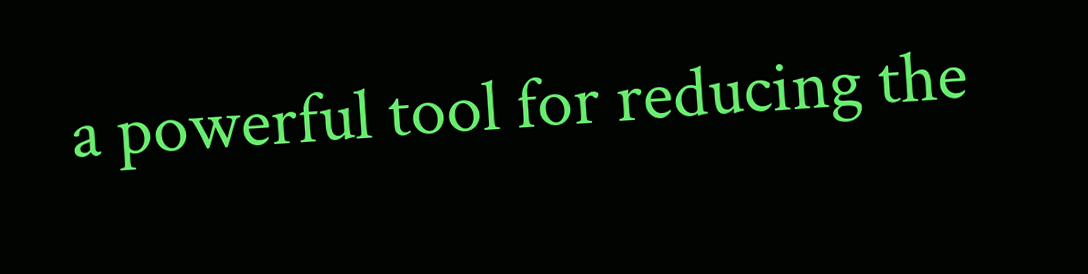a powerful tool for reducing the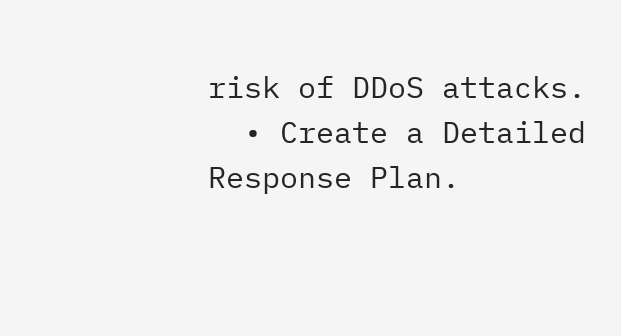risk of DDoS attacks.
  • Create a Detailed Response Plan.